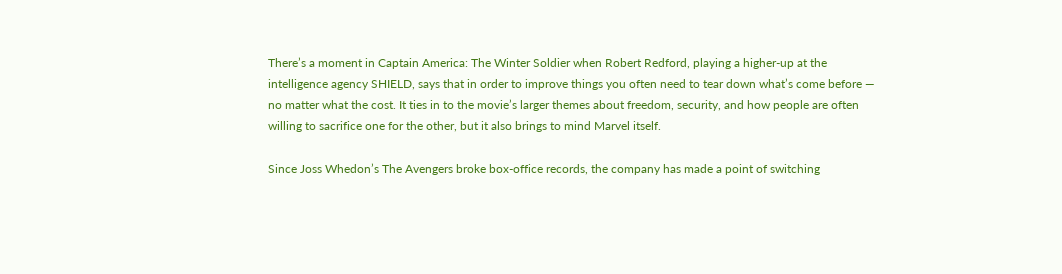There’s a moment in Captain America: The Winter Soldier when Robert Redford, playing a higher-up at the intelligence agency SHIELD, says that in order to improve things you often need to tear down what’s come before — no matter what the cost. It ties in to the movie’s larger themes about freedom, security, and how people are often willing to sacrifice one for the other, but it also brings to mind Marvel itself.

Since Joss Whedon’s The Avengers broke box-office records, the company has made a point of switching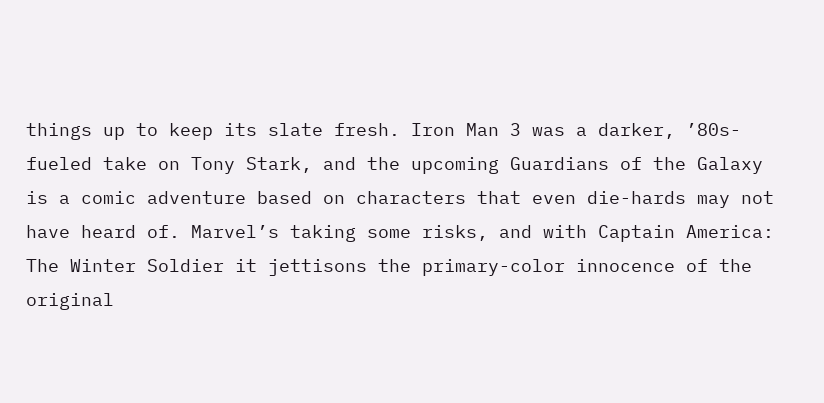things up to keep its slate fresh. Iron Man 3 was a darker, ’80s-fueled take on Tony Stark, and the upcoming Guardians of the Galaxy is a comic adventure based on characters that even die-hards may not have heard of. Marvel’s taking some risks, and with Captain America: The Winter Soldier it jettisons the primary-color innocence of the original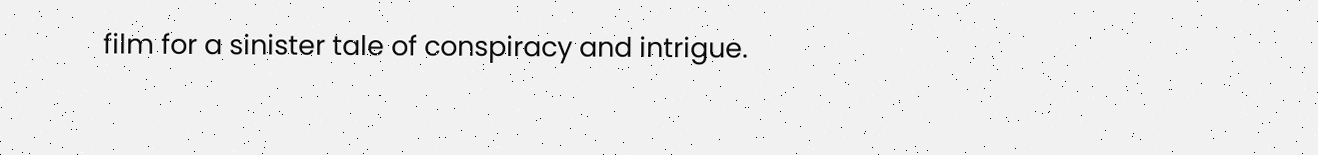film for a sinister tale of conspiracy and intrigue.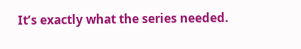It’s exactly what the series needed.